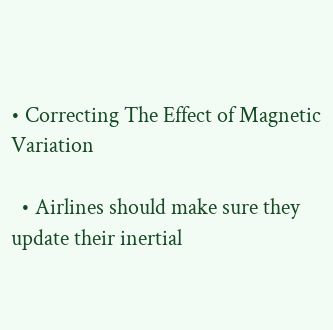• Correcting The Effect of Magnetic Variation

  • Airlines should make sure they update their inertial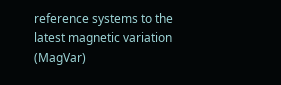reference systems to the latest magnetic variation (MagVar)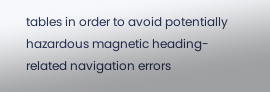tables in order to avoid potentially hazardous magnetic heading-related navigation errors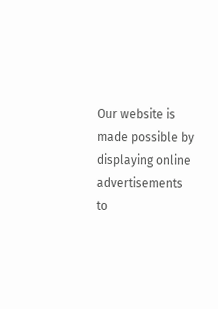Our website is made possible by displaying online advertisements to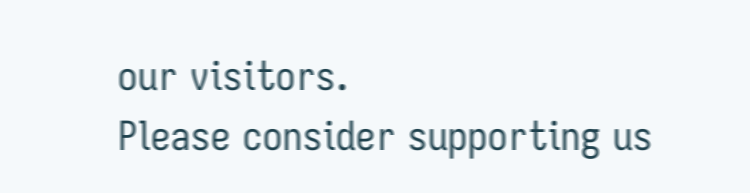our visitors.
Please consider supporting us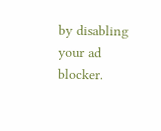by disabling your ad blocker.